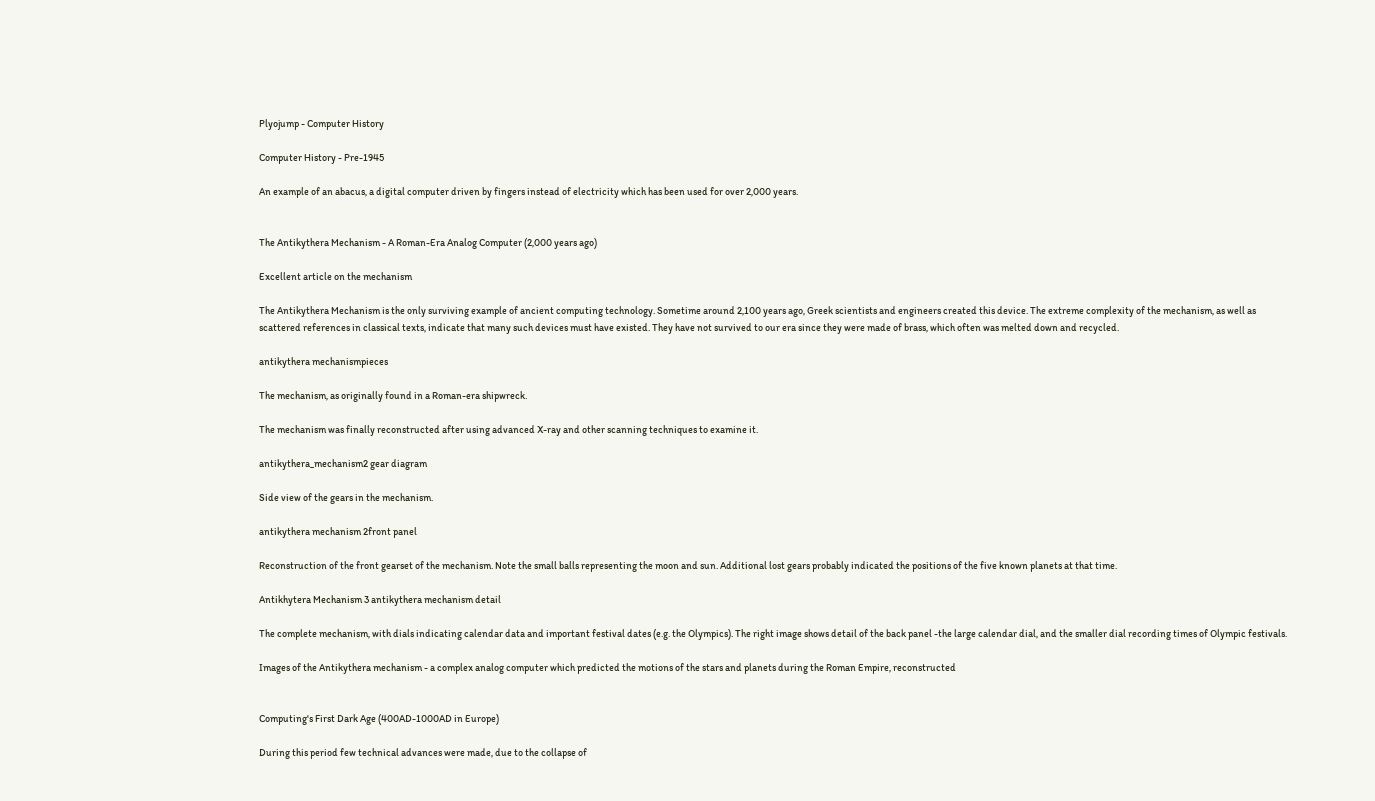Plyojump - Computer History

Computer History - Pre-1945

An example of an abacus, a digital computer driven by fingers instead of electricity which has been used for over 2,000 years.


The Antikythera Mechanism - A Roman-Era Analog Computer (2,000 years ago)

Excellent article on the mechanism

The Antikythera Mechanism is the only surviving example of ancient computing technology. Sometime around 2,100 years ago, Greek scientists and engineers created this device. The extreme complexity of the mechanism, as well as scattered references in classical texts, indicate that many such devices must have existed. They have not survived to our era since they were made of brass, which often was melted down and recycled.

antikythera mechanismpieces

The mechanism, as originally found in a Roman-era shipwreck.

The mechanism was finally reconstructed after using advanced X-ray and other scanning techniques to examine it.

antikythera_mechanism2 gear diagram

Side view of the gears in the mechanism.

antikythera mechanism 2front panel

Reconstruction of the front gearset of the mechanism. Note the small balls representing the moon and sun. Additional lost gears probably indicated the positions of the five known planets at that time.

Antikhytera Mechanism 3 antikythera mechanism detail

The complete mechanism, with dials indicating calendar data and important festival dates (e.g. the Olympics). The right image shows detail of the back panel -the large calendar dial, and the smaller dial recording times of Olympic festivals.

Images of the Antikythera mechanism - a complex analog computer which predicted the motions of the stars and planets during the Roman Empire, reconstructed


Computing's First Dark Age (400AD-1000AD in Europe)

During this period few technical advances were made, due to the collapse of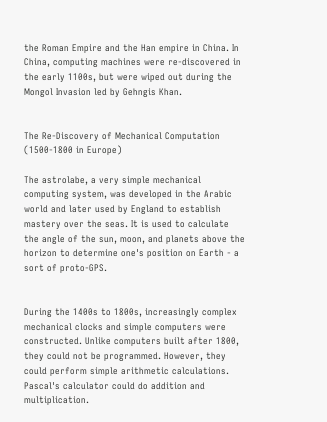the Roman Empire and the Han empire in China. In China, computing machines were re-discovered in the early 1100s, but were wiped out during the Mongol Invasion led by Gehngis Khan.


The Re-Discovery of Mechanical Computation (1500-1800 in Europe)

The astrolabe, a very simple mechanical computing system, was developed in the Arabic world and later used by England to establish mastery over the seas. It is used to calculate the angle of the sun, moon, and planets above the horizon to determine one's position on Earth - a sort of proto-GPS.


During the 1400s to 1800s, increasingly complex mechanical clocks and simple computers were constructed. Unlike computers built after 1800, they could not be programmed. However, they could perform simple arithmetic calculations. Pascal's calculator could do addition and multiplication.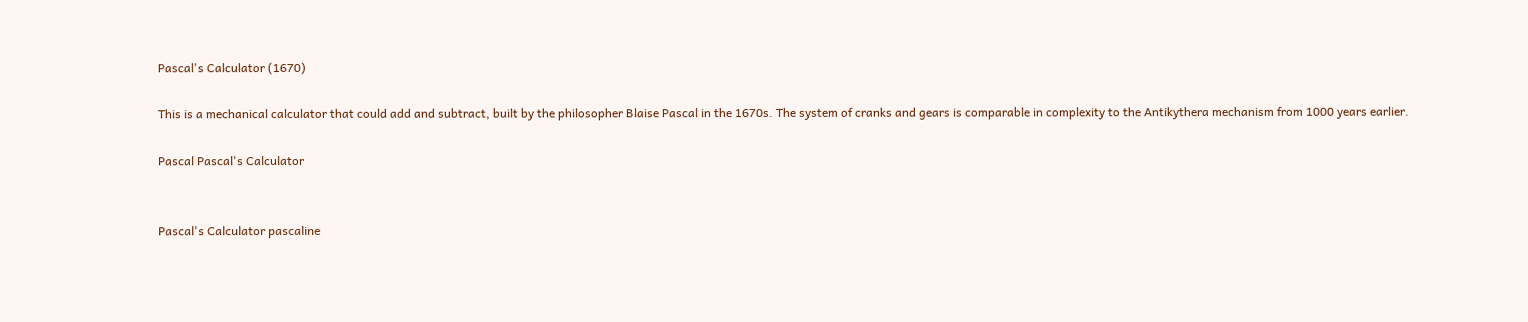Pascal's Calculator (1670)

This is a mechanical calculator that could add and subtract, built by the philosopher Blaise Pascal in the 1670s. The system of cranks and gears is comparable in complexity to the Antikythera mechanism from 1000 years earlier.

Pascal Pascal's Calculator


Pascal's Calculator pascaline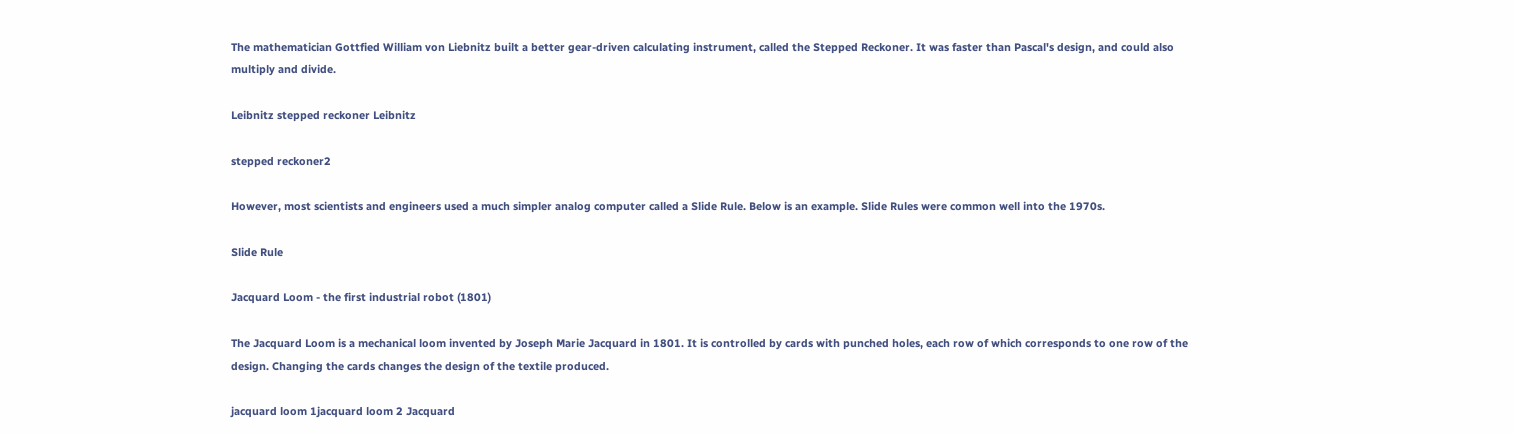The mathematician Gottfied William von Liebnitz built a better gear-driven calculating instrument, called the Stepped Reckoner. It was faster than Pascal's design, and could also multiply and divide.

Leibnitz stepped reckoner Leibnitz

stepped reckoner2

However, most scientists and engineers used a much simpler analog computer called a Slide Rule. Below is an example. Slide Rules were common well into the 1970s.

Slide Rule

Jacquard Loom - the first industrial robot (1801)

The Jacquard Loom is a mechanical loom invented by Joseph Marie Jacquard in 1801. It is controlled by cards with punched holes, each row of which corresponds to one row of the design. Changing the cards changes the design of the textile produced.

jacquard loom 1jacquard loom 2 Jacquard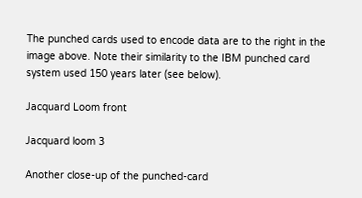The punched cards used to encode data are to the right in the image above. Note their similarity to the IBM punched card system used 150 years later (see below).

Jacquard Loom front

Jacquard loom 3

Another close-up of the punched-card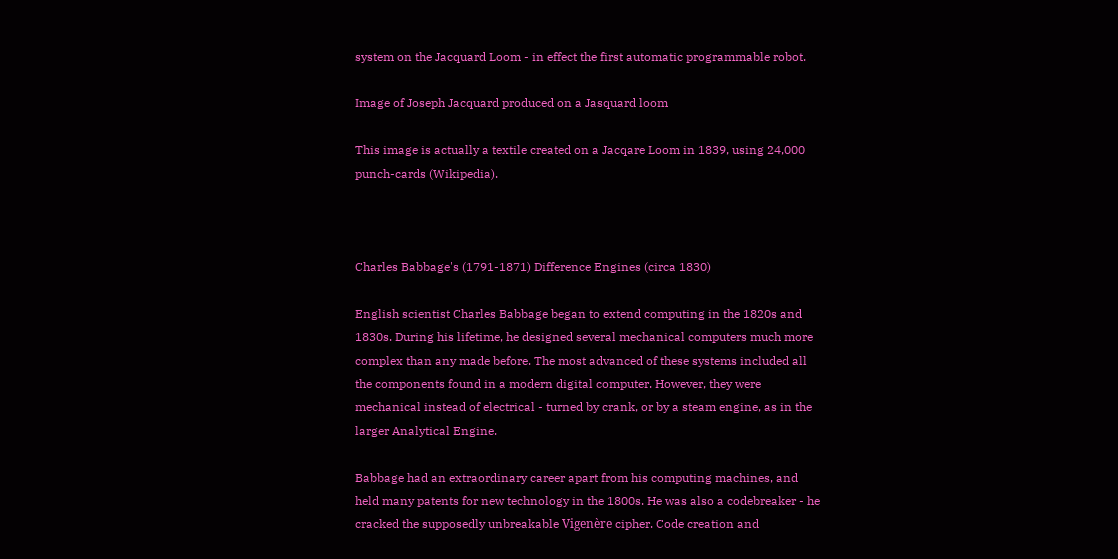system on the Jacquard Loom - in effect the first automatic programmable robot.

Image of Joseph Jacquard produced on a Jasquard loom

This image is actually a textile created on a Jacqare Loom in 1839, using 24,000 punch-cards (Wikipedia).



Charles Babbage's (1791-1871) Difference Engines (circa 1830)

English scientist Charles Babbage began to extend computing in the 1820s and 1830s. During his lifetime, he designed several mechanical computers much more complex than any made before. The most advanced of these systems included all the components found in a modern digital computer. However, they were mechanical instead of electrical - turned by crank, or by a steam engine, as in the larger Analytical Engine.

Babbage had an extraordinary career apart from his computing machines, and held many patents for new technology in the 1800s. He was also a codebreaker - he cracked the supposedly unbreakable Vigenère cipher. Code creation and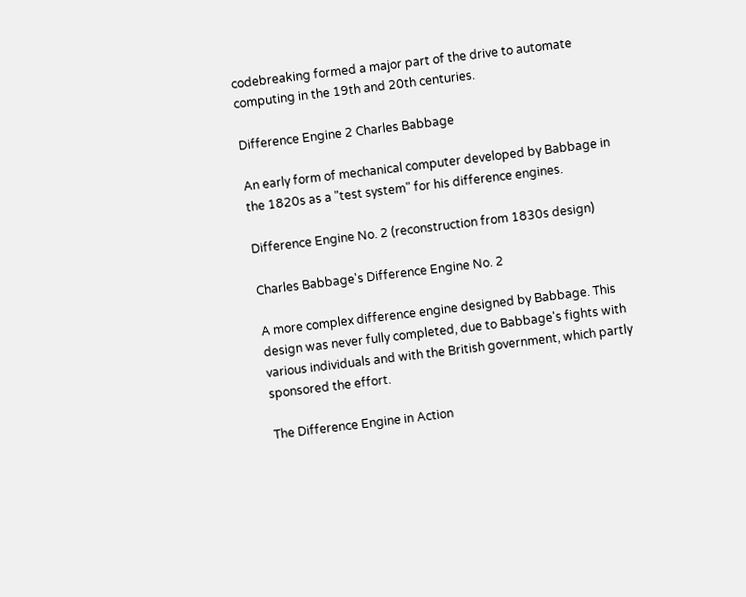codebreaking formed a major part of the drive to automate computing in the 19th and 20th centuries.

Difference Engine 2 Charles Babbage

An early form of mechanical computer developed by Babbage in the 1820s as a "test system" for his difference engines.

Difference Engine No. 2 (reconstruction from 1830s design)

Charles Babbage's Difference Engine No. 2

A more complex difference engine designed by Babbage. This design was never fully completed, due to Babbage's fights with various individuals and with the British government, which partly sponsored the effort.

The Difference Engine in Action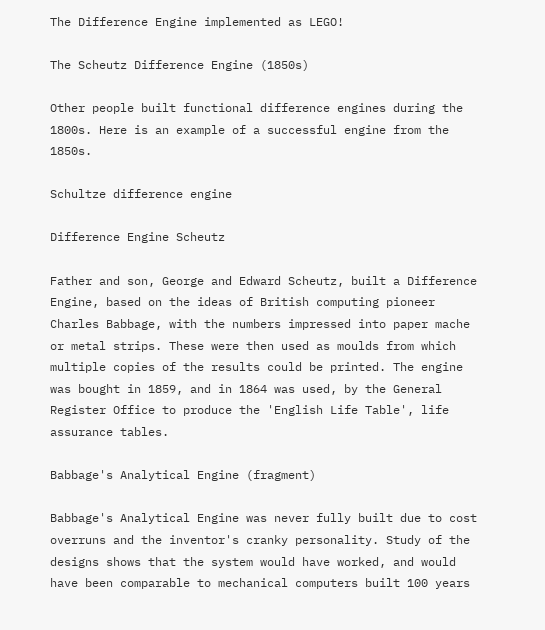The Difference Engine implemented as LEGO!

The Scheutz Difference Engine (1850s)

Other people built functional difference engines during the 1800s. Here is an example of a successful engine from the 1850s.

Schultze difference engine

Difference Engine Scheutz

Father and son, George and Edward Scheutz, built a Difference Engine, based on the ideas of British computing pioneer Charles Babbage, with the numbers impressed into paper mache or metal strips. These were then used as moulds from which multiple copies of the results could be printed. The engine was bought in 1859, and in 1864 was used, by the General Register Office to produce the 'English Life Table', life assurance tables.

Babbage's Analytical Engine (fragment)

Babbage's Analytical Engine was never fully built due to cost overruns and the inventor's cranky personality. Study of the designs shows that the system would have worked, and would have been comparable to mechanical computers built 100 years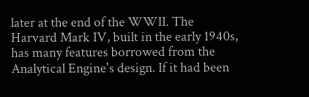later at the end of the WWII. The Harvard Mark IV, built in the early 1940s, has many features borrowed from the Analytical Engine's design. If it had been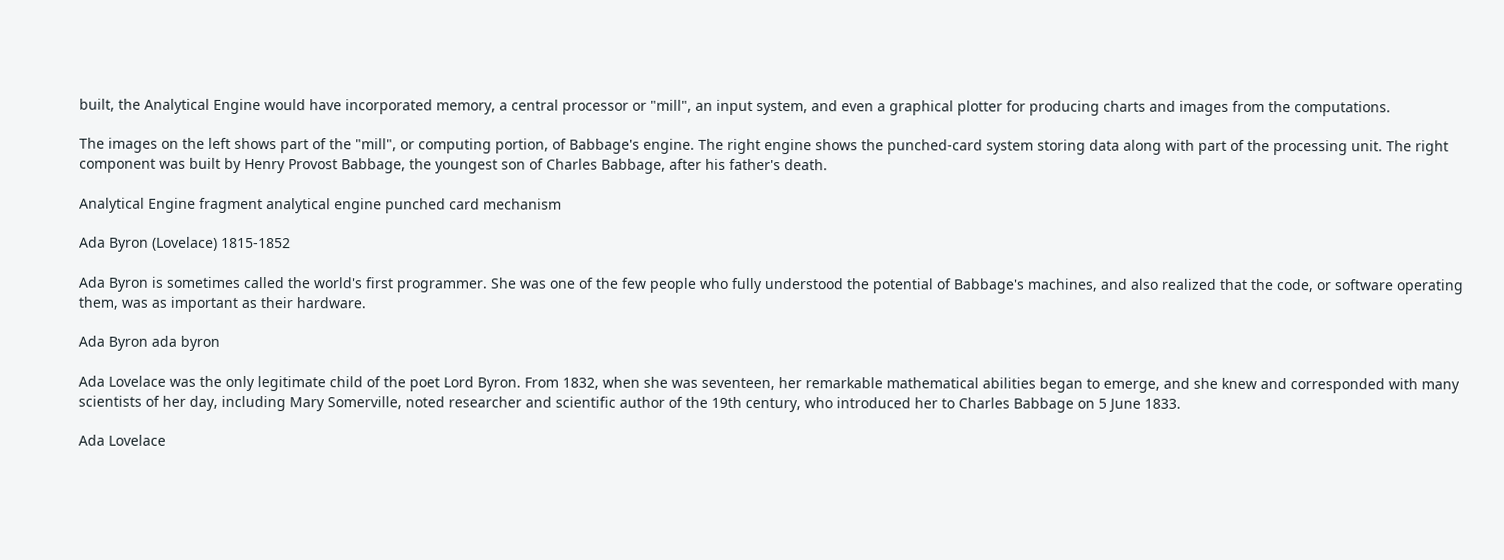built, the Analytical Engine would have incorporated memory, a central processor or "mill", an input system, and even a graphical plotter for producing charts and images from the computations.

The images on the left shows part of the "mill", or computing portion, of Babbage's engine. The right engine shows the punched-card system storing data along with part of the processing unit. The right component was built by Henry Provost Babbage, the youngest son of Charles Babbage, after his father's death.

Analytical Engine fragment analytical engine punched card mechanism

Ada Byron (Lovelace) 1815-1852

Ada Byron is sometimes called the world's first programmer. She was one of the few people who fully understood the potential of Babbage's machines, and also realized that the code, or software operating them, was as important as their hardware.

Ada Byron ada byron

Ada Lovelace was the only legitimate child of the poet Lord Byron. From 1832, when she was seventeen, her remarkable mathematical abilities began to emerge, and she knew and corresponded with many scientists of her day, including Mary Somerville, noted researcher and scientific author of the 19th century, who introduced her to Charles Babbage on 5 June 1833.

Ada Lovelace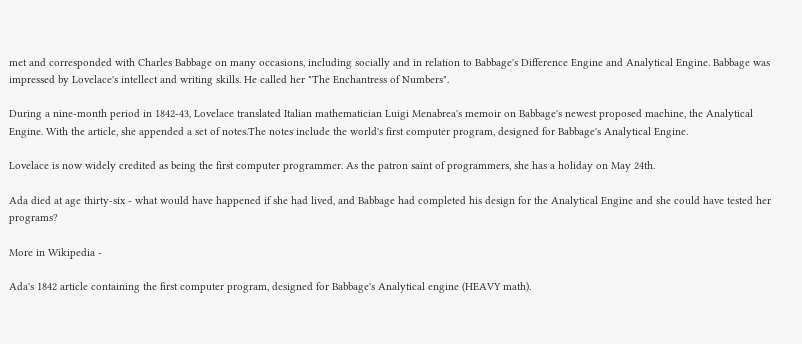met and corresponded with Charles Babbage on many occasions, including socially and in relation to Babbage's Difference Engine and Analytical Engine. Babbage was impressed by Lovelace's intellect and writing skills. He called her "The Enchantress of Numbers".

During a nine-month period in 1842-43, Lovelace translated Italian mathematician Luigi Menabrea's memoir on Babbage's newest proposed machine, the Analytical Engine. With the article, she appended a set of notes.The notes include the world's first computer program, designed for Babbage's Analytical Engine.

Lovelace is now widely credited as being the first computer programmer. As the patron saint of programmers, she has a holiday on May 24th.

Ada died at age thirty-six - what would have happened if she had lived, and Babbage had completed his design for the Analytical Engine and she could have tested her programs?

More in Wikipedia -

Ada's 1842 article containing the first computer program, designed for Babbage's Analytical engine (HEAVY math).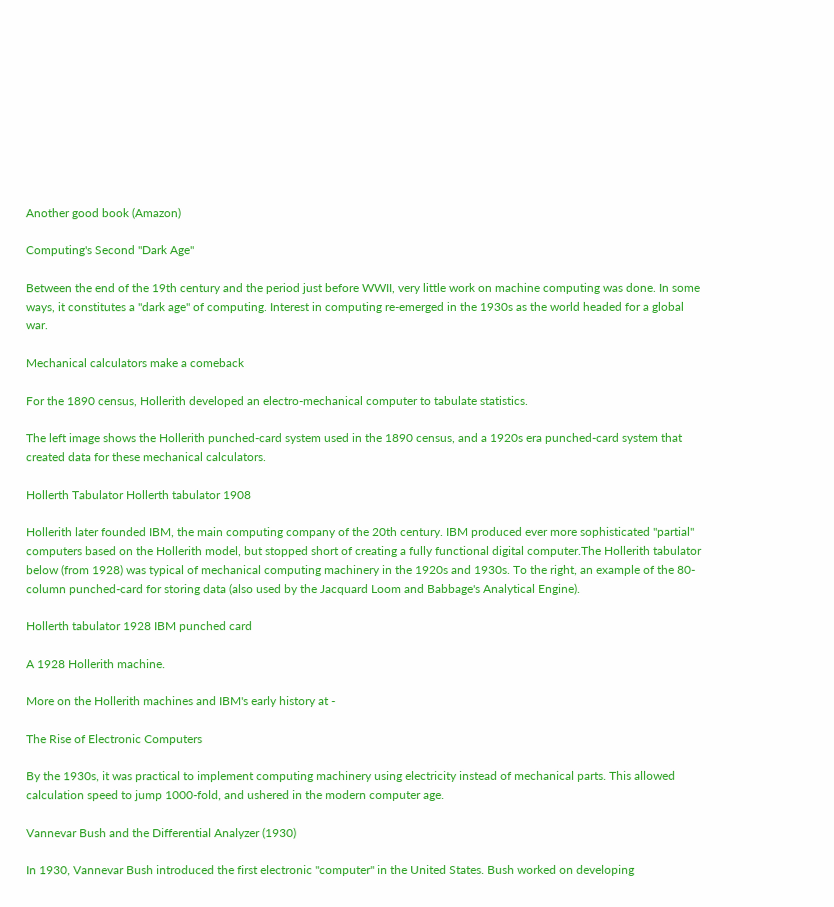Another good book (Amazon)

Computing's Second "Dark Age"

Between the end of the 19th century and the period just before WWII, very little work on machine computing was done. In some ways, it constitutes a "dark age" of computing. Interest in computing re-emerged in the 1930s as the world headed for a global war.

Mechanical calculators make a comeback

For the 1890 census, Hollerith developed an electro-mechanical computer to tabulate statistics.

The left image shows the Hollerith punched-card system used in the 1890 census, and a 1920s era punched-card system that created data for these mechanical calculators.

Hollerth Tabulator Hollerth tabulator 1908

Hollerith later founded IBM, the main computing company of the 20th century. IBM produced ever more sophisticated "partial" computers based on the Hollerith model, but stopped short of creating a fully functional digital computer.The Hollerith tabulator below (from 1928) was typical of mechanical computing machinery in the 1920s and 1930s. To the right, an example of the 80-column punched-card for storing data (also used by the Jacquard Loom and Babbage's Analytical Engine).

Hollerth tabulator 1928 IBM punched card

A 1928 Hollerith machine.

More on the Hollerith machines and IBM's early history at -

The Rise of Electronic Computers

By the 1930s, it was practical to implement computing machinery using electricity instead of mechanical parts. This allowed calculation speed to jump 1000-fold, and ushered in the modern computer age.

Vannevar Bush and the Differential Analyzer (1930)

In 1930, Vannevar Bush introduced the first electronic "computer" in the United States. Bush worked on developing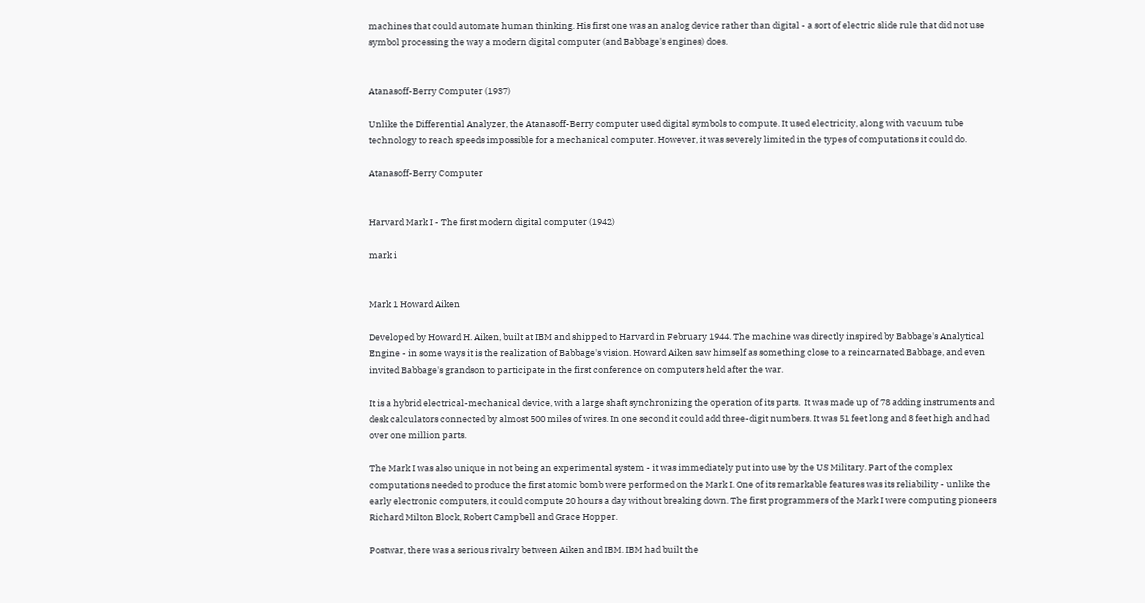machines that could automate human thinking. His first one was an analog device rather than digital - a sort of electric slide rule that did not use symbol processing the way a modern digital computer (and Babbage's engines) does.


Atanasoff-Berry Computer (1937)

Unlike the Differential Analyzer, the Atanasoff-Berry computer used digital symbols to compute. It used electricity, along with vacuum tube technology to reach speeds impossible for a mechanical computer. However, it was severely limited in the types of computations it could do.

Atanasoff-Berry Computer


Harvard Mark I - The first modern digital computer (1942)

mark i


Mark 1 Howard Aiken

Developed by Howard H. Aiken, built at IBM and shipped to Harvard in February 1944. The machine was directly inspired by Babbage's Analytical Engine - in some ways it is the realization of Babbage's vision. Howard Aiken saw himself as something close to a reincarnated Babbage, and even invited Babbage's grandson to participate in the first conference on computers held after the war.

It is a hybrid electrical-mechanical device, with a large shaft synchronizing the operation of its parts.  It was made up of 78 adding instruments and desk calculators connected by almost 500 miles of wires. In one second it could add three-digit numbers. It was 51 feet long and 8 feet high and had over one million parts.

The Mark I was also unique in not being an experimental system - it was immediately put into use by the US Military. Part of the complex computations needed to produce the first atomic bomb were performed on the Mark I. One of its remarkable features was its reliability - unlike the early electronic computers, it could compute 20 hours a day without breaking down. The first programmers of the Mark I were computing pioneers Richard Milton Block, Robert Campbell and Grace Hopper.

Postwar, there was a serious rivalry between Aiken and IBM. IBM had built the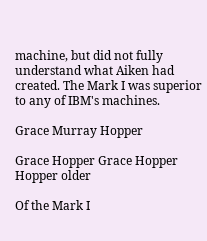machine, but did not fully understand what Aiken had created. The Mark I was superior to any of IBM's machines.

Grace Murray Hopper

Grace Hopper Grace Hopper Hopper older

Of the Mark I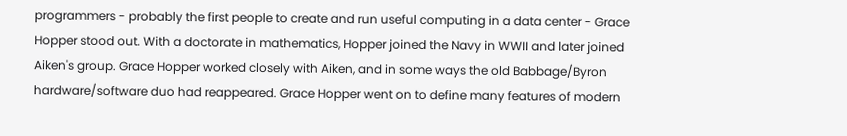programmers - probably the first people to create and run useful computing in a data center - Grace Hopper stood out. With a doctorate in mathematics, Hopper joined the Navy in WWII and later joined Aiken's group. Grace Hopper worked closely with Aiken, and in some ways the old Babbage/Byron hardware/software duo had reappeared. Grace Hopper went on to define many features of modern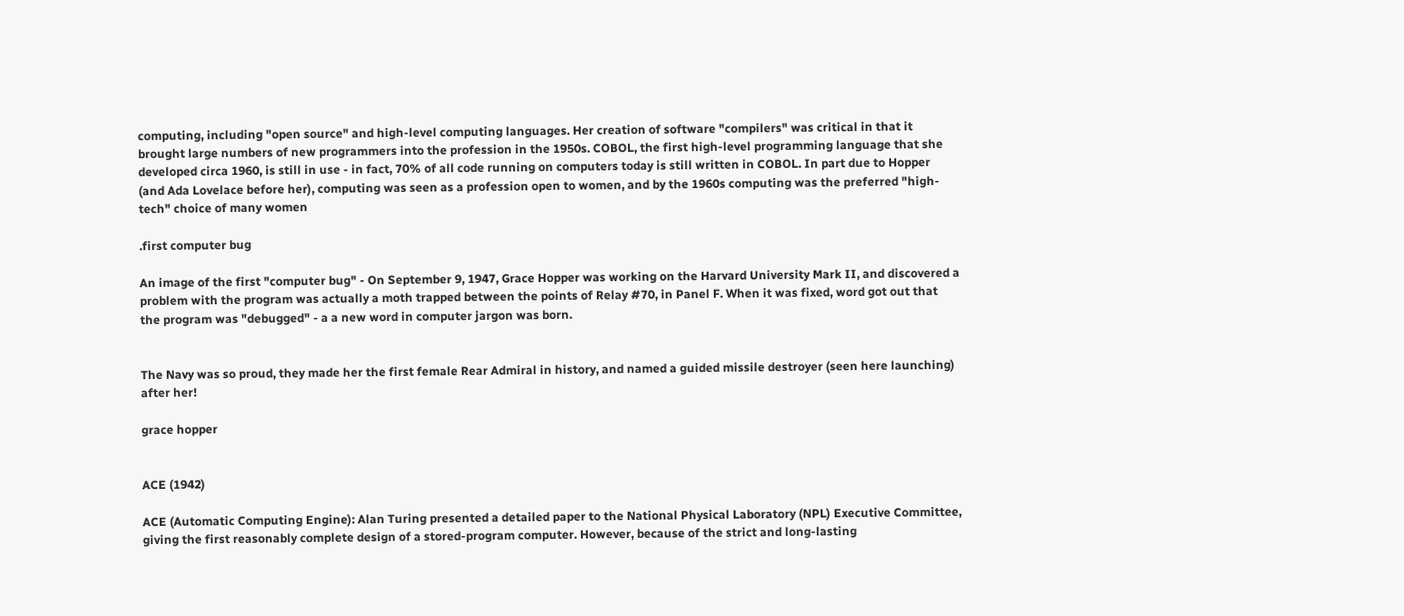computing, including "open source" and high-level computing languages. Her creation of software "compilers" was critical in that it brought large numbers of new programmers into the profession in the 1950s. COBOL, the first high-level programming language that she developed circa 1960, is still in use - in fact, 70% of all code running on computers today is still written in COBOL. In part due to Hopper (and Ada Lovelace before her), computing was seen as a profession open to women, and by the 1960s computing was the preferred "high-tech" choice of many women

.first computer bug

An image of the first "computer bug" - On September 9, 1947, Grace Hopper was working on the Harvard University Mark II, and discovered a problem with the program was actually a moth trapped between the points of Relay #70, in Panel F. When it was fixed, word got out that the program was "debugged" - a a new word in computer jargon was born.


The Navy was so proud, they made her the first female Rear Admiral in history, and named a guided missile destroyer (seen here launching) after her!

grace hopper


ACE (1942)

ACE (Automatic Computing Engine): Alan Turing presented a detailed paper to the National Physical Laboratory (NPL) Executive Committee, giving the first reasonably complete design of a stored-program computer. However, because of the strict and long-lasting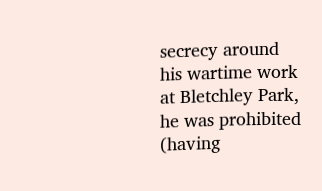secrecy around his wartime work at Bletchley Park, he was prohibited (having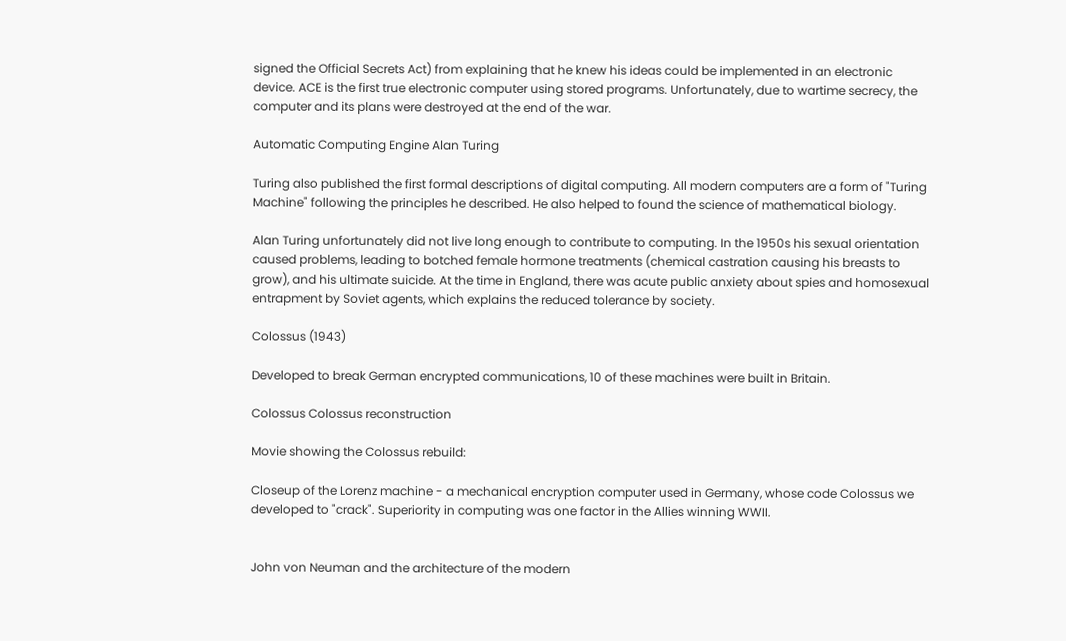signed the Official Secrets Act) from explaining that he knew his ideas could be implemented in an electronic device. ACE is the first true electronic computer using stored programs. Unfortunately, due to wartime secrecy, the computer and its plans were destroyed at the end of the war.

Automatic Computing Engine Alan Turing

Turing also published the first formal descriptions of digital computing. All modern computers are a form of "Turing Machine" following the principles he described. He also helped to found the science of mathematical biology.

Alan Turing unfortunately did not live long enough to contribute to computing. In the 1950s his sexual orientation caused problems, leading to botched female hormone treatments (chemical castration causing his breasts to grow), and his ultimate suicide. At the time in England, there was acute public anxiety about spies and homosexual entrapment by Soviet agents, which explains the reduced tolerance by society.

Colossus (1943)

Developed to break German encrypted communications, 10 of these machines were built in Britain.

Colossus Colossus reconstruction

Movie showing the Colossus rebuild:

Closeup of the Lorenz machine - a mechanical encryption computer used in Germany, whose code Colossus we developed to "crack". Superiority in computing was one factor in the Allies winning WWII.


John von Neuman and the architecture of the modern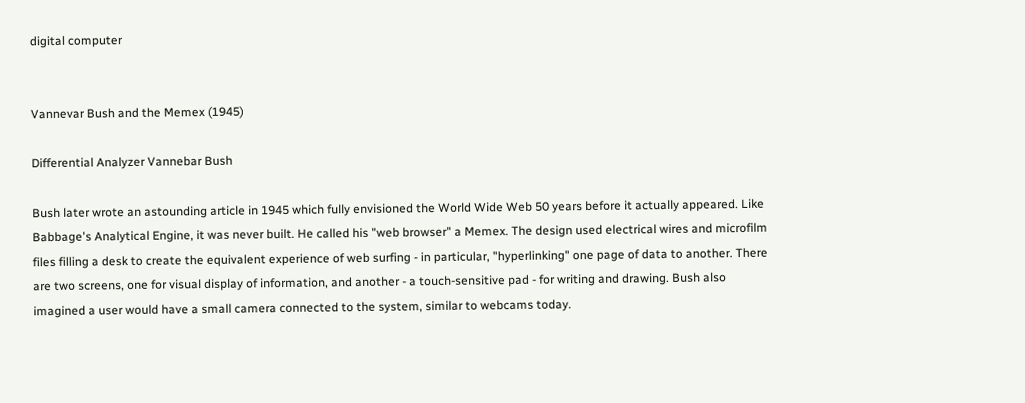digital computer


Vannevar Bush and the Memex (1945)

Differential Analyzer Vannebar Bush

Bush later wrote an astounding article in 1945 which fully envisioned the World Wide Web 50 years before it actually appeared. Like Babbage's Analytical Engine, it was never built. He called his "web browser" a Memex. The design used electrical wires and microfilm files filling a desk to create the equivalent experience of web surfing - in particular, "hyperlinking" one page of data to another. There are two screens, one for visual display of information, and another - a touch-sensitive pad - for writing and drawing. Bush also imagined a user would have a small camera connected to the system, similar to webcams today.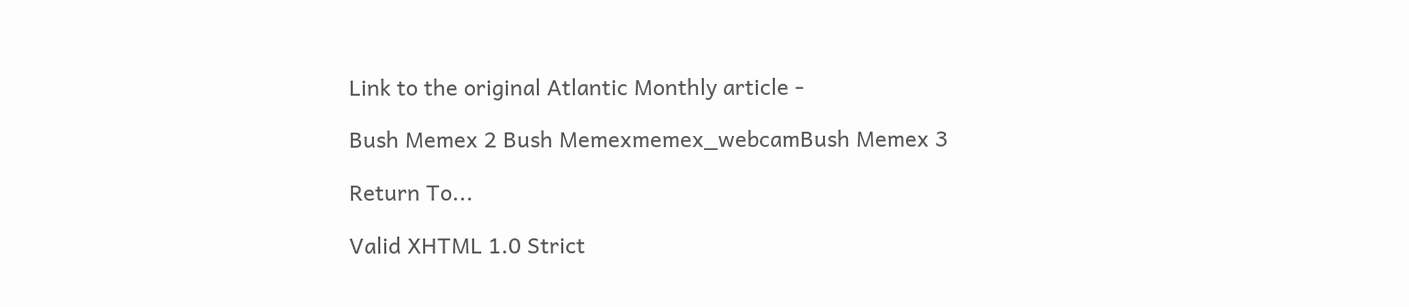Link to the original Atlantic Monthly article -

Bush Memex 2 Bush Memexmemex_webcamBush Memex 3

Return To...

Valid XHTML 1.0 Strict